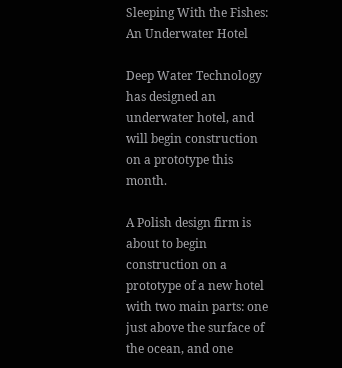Sleeping With the Fishes: An Underwater Hotel

Deep Water Technology has designed an underwater hotel, and will begin construction on a prototype this month.

A Polish design firm is about to begin construction on a prototype of a new hotel with two main parts: one just above the surface of the ocean, and one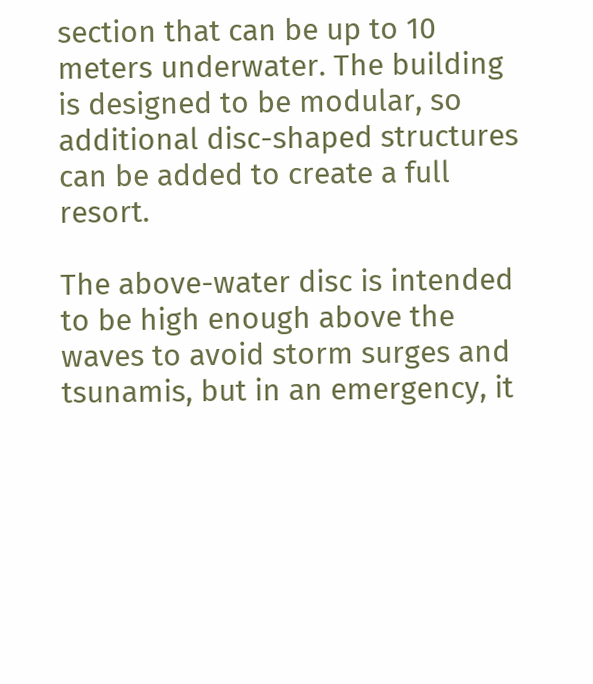section that can be up to 10 meters underwater. The building is designed to be modular, so additional disc-shaped structures can be added to create a full resort.

The above-water disc is intended to be high enough above the waves to avoid storm surges and tsunamis, but in an emergency, it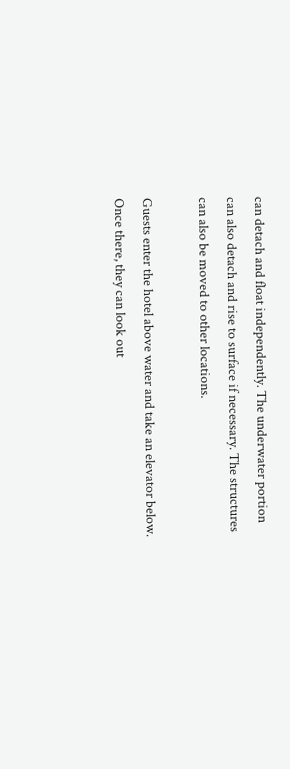can detach and float independently. The underwater portion can also detach and rise to surface if necessary. The structures can also be moved to other locations.

Guests enter the hotel above water and take an elevator below. Once there, they can look out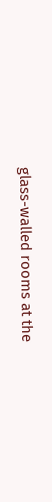glass-walled rooms at the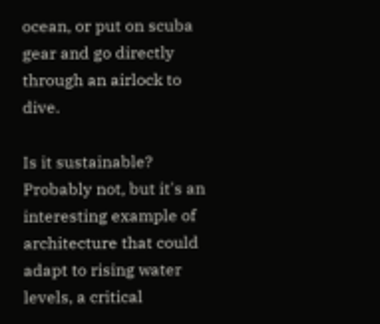ocean, or put on scuba gear and go directly through an airlock to dive.

Is it sustainable? Probably not, but it's an interesting example of architecture that could adapt to rising water levels, a critical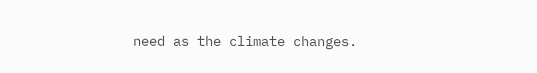need as the climate changes.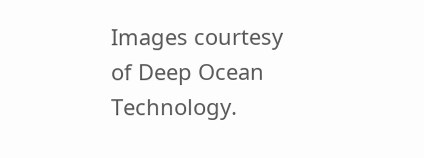Images courtesy of Deep Ocean Technology.